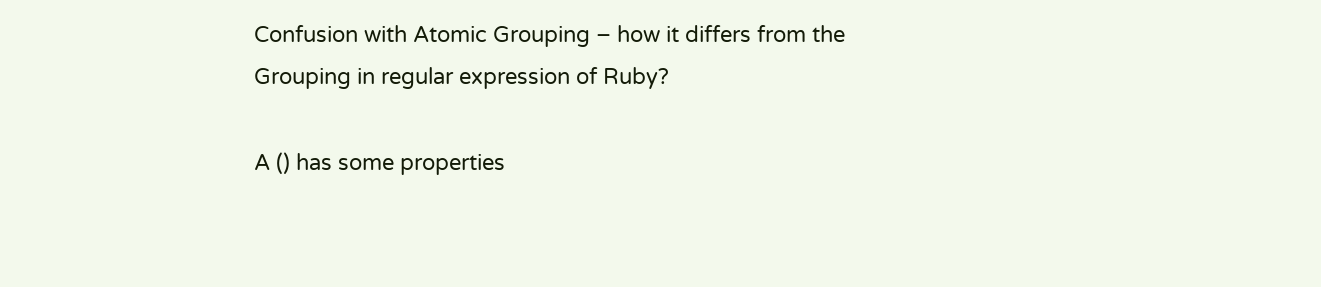Confusion with Atomic Grouping – how it differs from the Grouping in regular expression of Ruby?

A () has some properties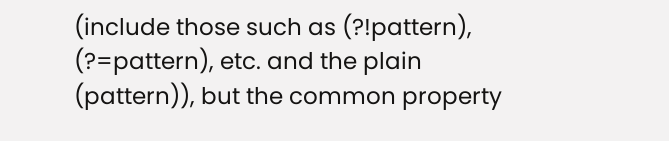(include those such as (?!pattern), (?=pattern), etc. and the plain (pattern)), but the common property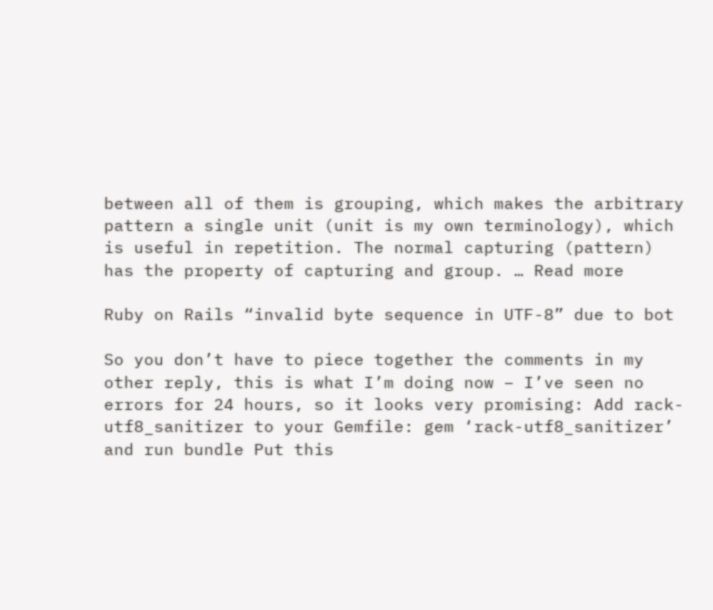between all of them is grouping, which makes the arbitrary pattern a single unit (unit is my own terminology), which is useful in repetition. The normal capturing (pattern) has the property of capturing and group. … Read more

Ruby on Rails “invalid byte sequence in UTF-8” due to bot

So you don’t have to piece together the comments in my other reply, this is what I’m doing now – I’ve seen no errors for 24 hours, so it looks very promising: Add rack-utf8_sanitizer to your Gemfile: gem ‘rack-utf8_sanitizer’ and run bundle Put this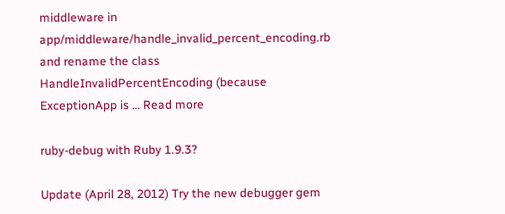middleware in app/middleware/handle_invalid_percent_encoding.rb and rename the class HandleInvalidPercentEncoding (because ExceptionApp is … Read more

ruby-debug with Ruby 1.9.3?

Update (April 28, 2012) Try the new debugger gem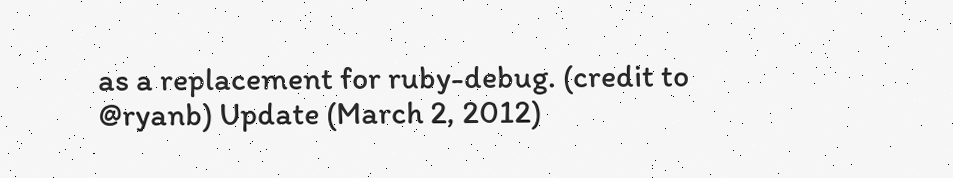as a replacement for ruby-debug. (credit to @ryanb) Update (March 2, 2012)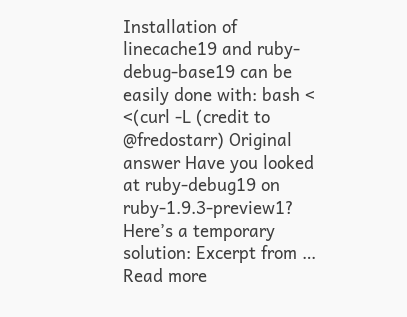Installation of linecache19 and ruby-debug-base19 can be easily done with: bash < <(curl -L (credit to @fredostarr) Original answer Have you looked at ruby-debug19 on ruby-1.9.3-preview1? Here’s a temporary solution: Excerpt from … Read more